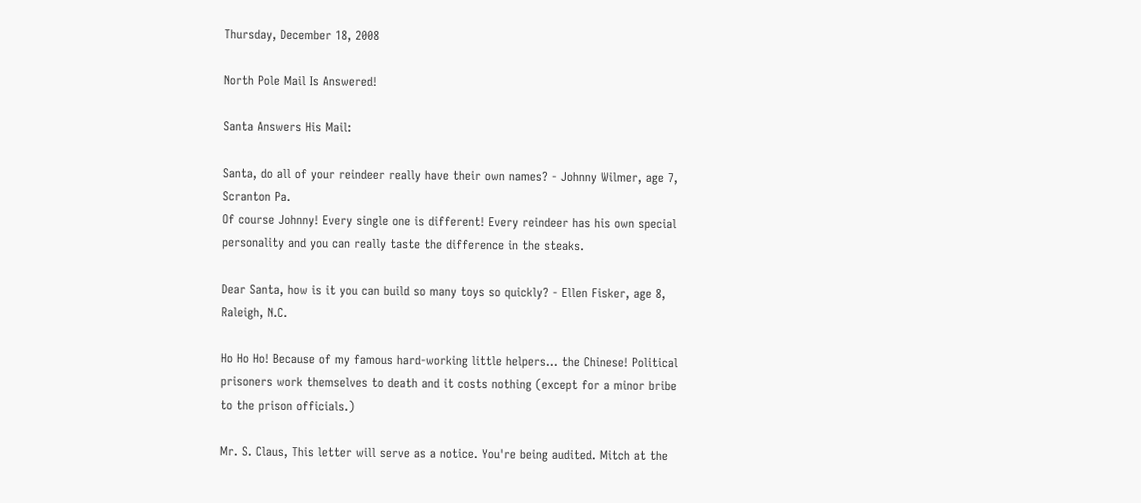Thursday, December 18, 2008

North Pole Mail Is Answered!

Santa Answers His Mail:

Santa, do all of your reindeer really have their own names? - Johnny Wilmer, age 7, Scranton Pa.
Of course Johnny! Every single one is different! Every reindeer has his own special personality and you can really taste the difference in the steaks.

Dear Santa, how is it you can build so many toys so quickly? - Ellen Fisker, age 8, Raleigh, N.C.

Ho Ho Ho! Because of my famous hard-working little helpers... the Chinese! Political prisoners work themselves to death and it costs nothing (except for a minor bribe to the prison officials.)

Mr. S. Claus, This letter will serve as a notice. You're being audited. Mitch at the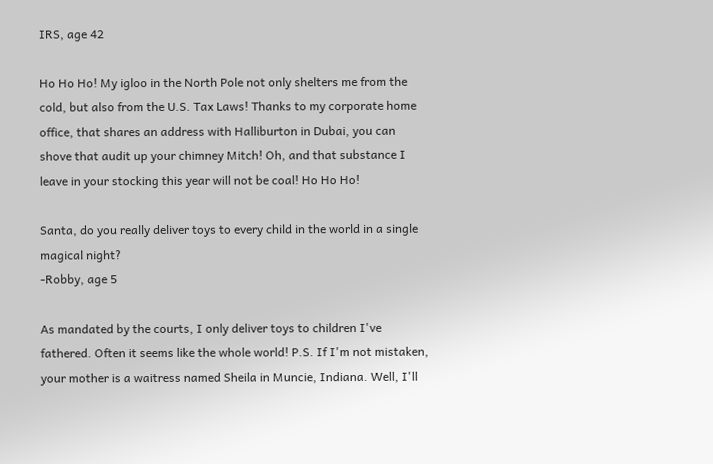IRS, age 42

Ho Ho Ho! My igloo in the North Pole not only shelters me from the cold, but also from the U.S. Tax Laws! Thanks to my corporate home office, that shares an address with Halliburton in Dubai, you can shove that audit up your chimney Mitch! Oh, and that substance I leave in your stocking this year will not be coal! Ho Ho Ho!

Santa, do you really deliver toys to every child in the world in a single magical night?
-Robby, age 5

As mandated by the courts, I only deliver toys to children I've fathered. Often it seems like the whole world! P.S. If I'm not mistaken, your mother is a waitress named Sheila in Muncie, Indiana. Well, I'll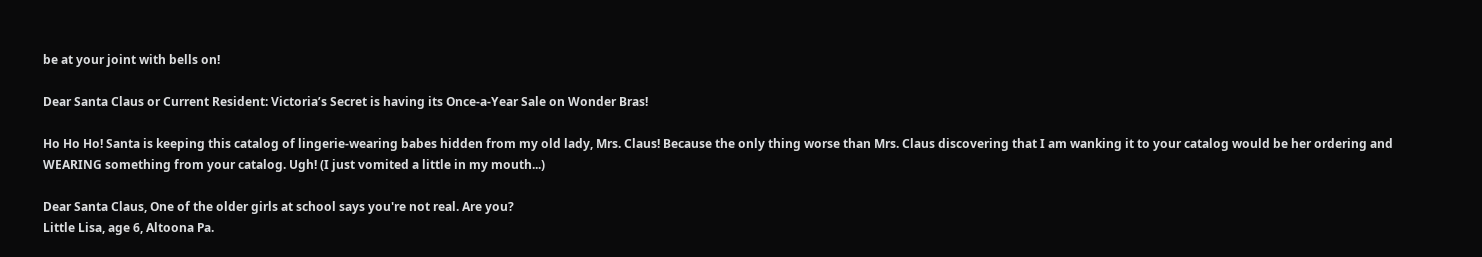be at your joint with bells on!

Dear Santa Claus or Current Resident: Victoria’s Secret is having its Once-a-Year Sale on Wonder Bras!

Ho Ho Ho! Santa is keeping this catalog of lingerie-wearing babes hidden from my old lady, Mrs. Claus! Because the only thing worse than Mrs. Claus discovering that I am wanking it to your catalog would be her ordering and WEARING something from your catalog. Ugh! (I just vomited a little in my mouth...)

Dear Santa Claus, One of the older girls at school says you're not real. Are you?
Little Lisa, age 6, Altoona Pa.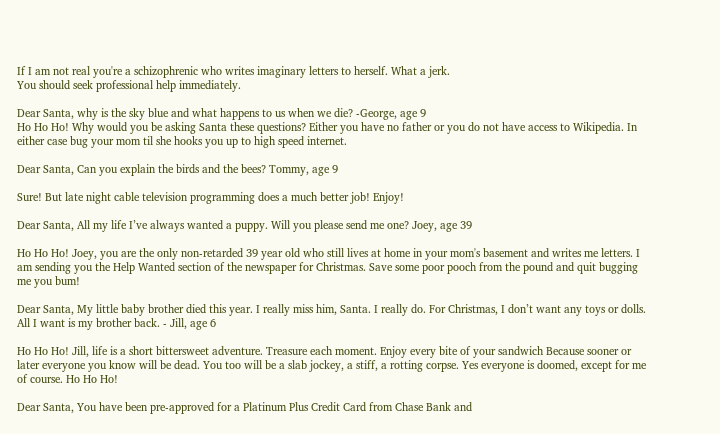If I am not real you're a schizophrenic who writes imaginary letters to herself. What a jerk.
You should seek professional help immediately.

Dear Santa, why is the sky blue and what happens to us when we die? -George, age 9
Ho Ho Ho! Why would you be asking Santa these questions? Either you have no father or you do not have access to Wikipedia. In either case bug your mom til she hooks you up to high speed internet.

Dear Santa, Can you explain the birds and the bees? Tommy, age 9

Sure! But late night cable television programming does a much better job! Enjoy!

Dear Santa, All my life I’ve always wanted a puppy. Will you please send me one? Joey, age 39

Ho Ho Ho! Joey, you are the only non-retarded 39 year old who still lives at home in your mom's basement and writes me letters. I am sending you the Help Wanted section of the newspaper for Christmas. Save some poor pooch from the pound and quit bugging me you bum!

Dear Santa, My little baby brother died this year. I really miss him, Santa. I really do. For Christmas, I don’t want any toys or dolls. All I want is my brother back. - Jill, age 6

Ho Ho Ho! Jill, life is a short bittersweet adventure. Treasure each moment. Enjoy every bite of your sandwich Because sooner or later everyone you know will be dead. You too will be a slab jockey, a stiff, a rotting corpse. Yes everyone is doomed, except for me of course. Ho Ho Ho!

Dear Santa, You have been pre-approved for a Platinum Plus Credit Card from Chase Bank and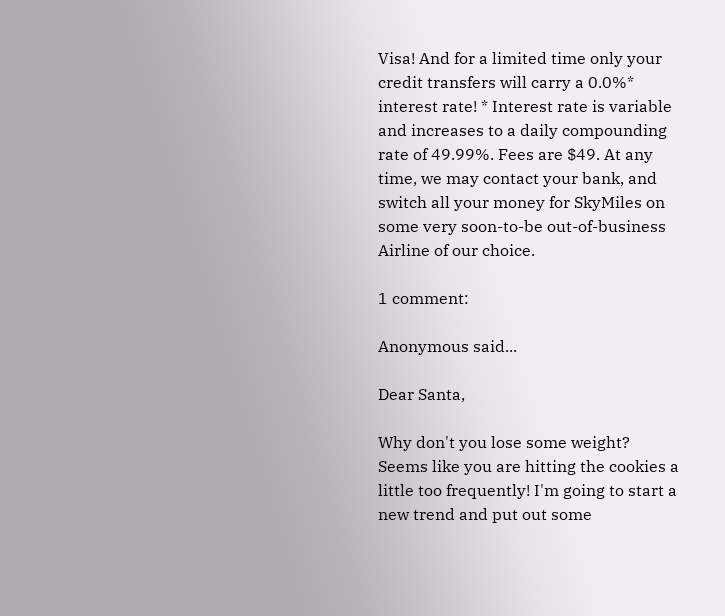Visa! And for a limited time only your credit transfers will carry a 0.0%* interest rate! * Interest rate is variable and increases to a daily compounding rate of 49.99%. Fees are $49. At any time, we may contact your bank, and switch all your money for SkyMiles on some very soon-to-be out-of-business Airline of our choice.

1 comment:

Anonymous said...

Dear Santa,

Why don't you lose some weight? Seems like you are hitting the cookies a little too frequently! I'm going to start a new trend and put out some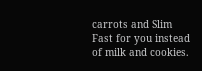carrots and Slim Fast for you instead of milk and cookies.